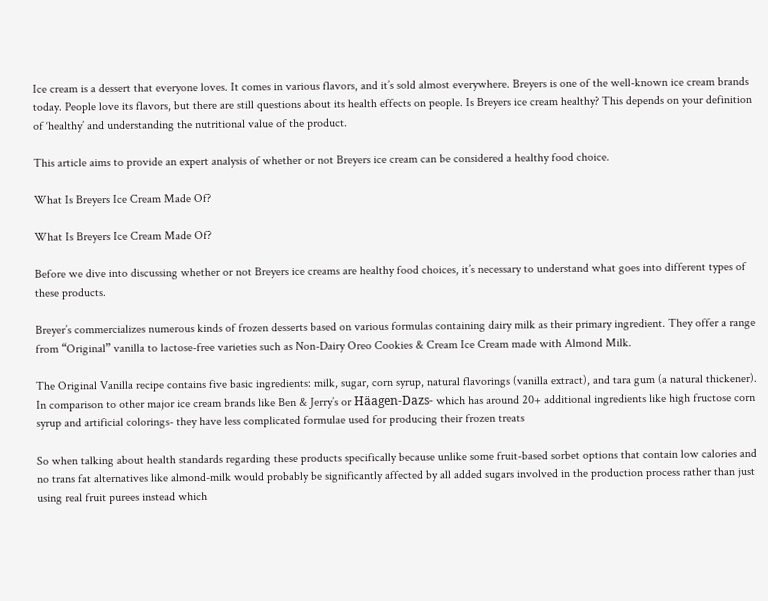Ice cream is a dessert that everyone loves. It comes in various flavors, and it’s sold almost everywhere. Breyers is one of the well-known ice cream brands today. People love its flavors, but there are still questions about its health effects on people. Is Breyers ice cream healthy? This depends on your definition of ‘healthy’ and understanding the nutritional value of the product.

This article aims to provide an expert analysis of whether or not Breyers ice cream can be considered a healthy food choice.

What Is Breyers Ice Cream Made Of?

What Is Breyers Ice Cream Made Of?

Before we dive into discussing whether or not Breyers ice creams are healthy food choices, it’s necessary to understand what goes into different types of these products.

Breyer’s commercializes numerous kinds of frozen desserts based on various formulas containing dairy milk as their primary ingredient. They offer a range from “Original” vanilla to lactose-free varieties such as Non-Dairy Oreo Cookies & Cream Ice Cream made with Almond Milk.

The Original Vanilla recipe contains five basic ingredients: milk, sugar, corn syrup, natural flavorings (vanilla extract), and tara gum (a natural thickener). In comparison to other major ice cream brands like Ben & Jerry’s or Häagen-Dazs- which has around 20+ additional ingredients like high fructose corn syrup and artificial colorings- they have less complicated formulae used for producing their frozen treats

So when talking about health standards regarding these products specifically because unlike some fruit-based sorbet options that contain low calories and no trans fat alternatives like almond-milk would probably be significantly affected by all added sugars involved in the production process rather than just using real fruit purees instead which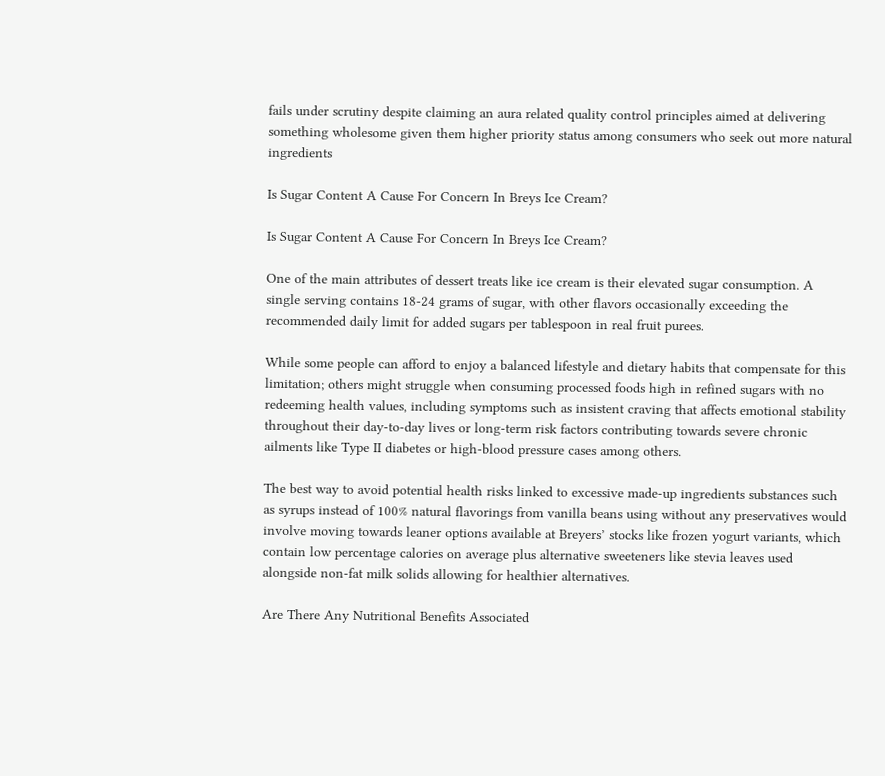fails under scrutiny despite claiming an aura related quality control principles aimed at delivering something wholesome given them higher priority status among consumers who seek out more natural ingredients

Is Sugar Content A Cause For Concern In Breys Ice Cream?

Is Sugar Content A Cause For Concern In Breys Ice Cream?

One of the main attributes of dessert treats like ice cream is their elevated sugar consumption. A single serving contains 18-24 grams of sugar, with other flavors occasionally exceeding the recommended daily limit for added sugars per tablespoon in real fruit purees.

While some people can afford to enjoy a balanced lifestyle and dietary habits that compensate for this limitation; others might struggle when consuming processed foods high in refined sugars with no redeeming health values, including symptoms such as insistent craving that affects emotional stability throughout their day-to-day lives or long-term risk factors contributing towards severe chronic ailments like Type II diabetes or high-blood pressure cases among others.

The best way to avoid potential health risks linked to excessive made-up ingredients substances such as syrups instead of 100% natural flavorings from vanilla beans using without any preservatives would involve moving towards leaner options available at Breyers’ stocks like frozen yogurt variants, which contain low percentage calories on average plus alternative sweeteners like stevia leaves used alongside non-fat milk solids allowing for healthier alternatives.

Are There Any Nutritional Benefits Associated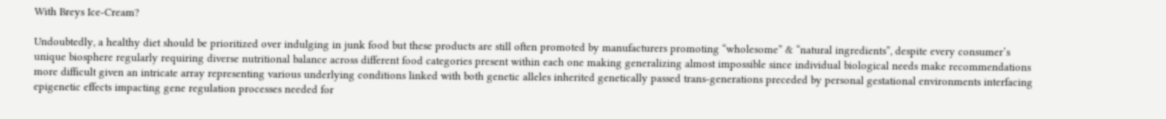With Breys Ice-Cream?

Undoubtedly, a healthy diet should be prioritized over indulging in junk food but these products are still often promoted by manufacturers promoting “wholesome” & “natural ingredients”, despite every consumer’s unique biosphere regularly requiring diverse nutritional balance across different food categories present within each one making generalizing almost impossible since individual biological needs make recommendations more difficult given an intricate array representing various underlying conditions linked with both genetic alleles inherited genetically passed trans-generations preceded by personal gestational environments interfacing epigenetic effects impacting gene regulation processes needed for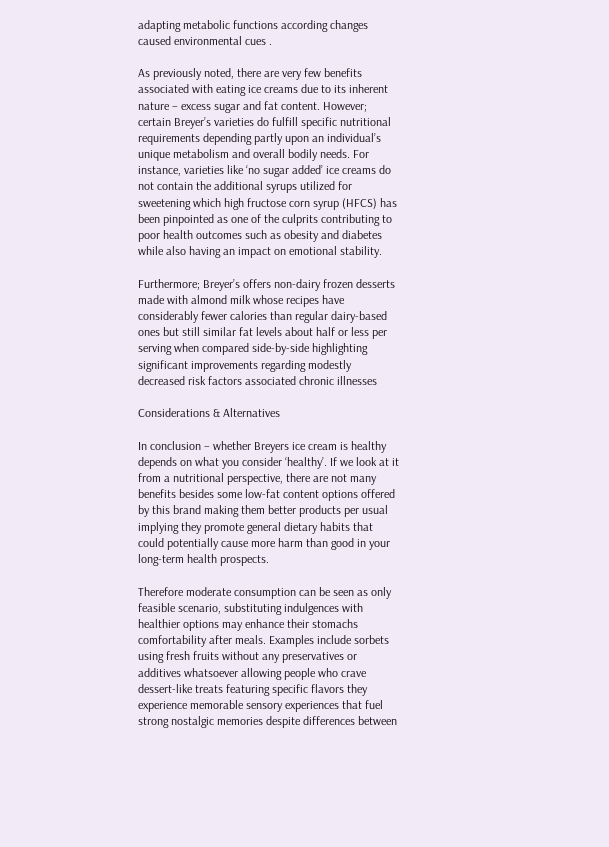adapting metabolic functions according changes caused environmental cues .

As previously noted, there are very few benefits associated with eating ice creams due to its inherent nature – excess sugar and fat content. However; certain Breyer’s varieties do fulfill specific nutritional requirements depending partly upon an individual’s unique metabolism and overall bodily needs. For instance, varieties like ‘no sugar added’ ice creams do not contain the additional syrups utilized for sweetening which high fructose corn syrup (HFCS) has been pinpointed as one of the culprits contributing to poor health outcomes such as obesity and diabetes while also having an impact on emotional stability.

Furthermore; Breyer’s offers non-dairy frozen desserts made with almond milk whose recipes have considerably fewer calories than regular dairy-based ones but still similar fat levels about half or less per serving when compared side-by-side highlighting significant improvements regarding modestly decreased risk factors associated chronic illnesses

Considerations & Alternatives

In conclusion – whether Breyers ice cream is healthy depends on what you consider ‘healthy’. If we look at it from a nutritional perspective, there are not many benefits besides some low-fat content options offered by this brand making them better products per usual implying they promote general dietary habits that could potentially cause more harm than good in your long-term health prospects.

Therefore moderate consumption can be seen as only feasible scenario, substituting indulgences with healthier options may enhance their stomachs comfortability after meals. Examples include sorbets using fresh fruits without any preservatives or additives whatsoever allowing people who crave dessert-like treats featuring specific flavors they experience memorable sensory experiences that fuel strong nostalgic memories despite differences between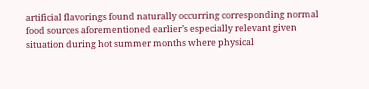artificial flavorings found naturally occurring corresponding normal food sources aforementioned earlier’s especially relevant given situation during hot summer months where physical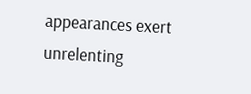appearances exert unrelenting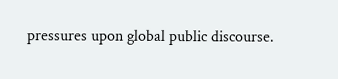pressures upon global public discourse.